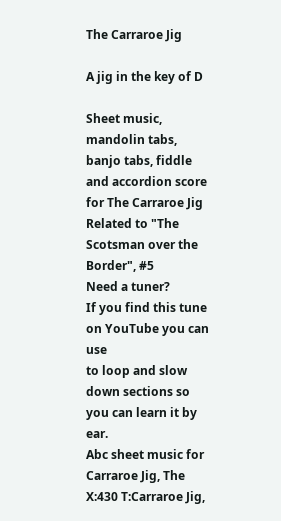The Carraroe Jig

A jig in the key of D

Sheet music, mandolin tabs, banjo tabs, fiddle and accordion score for The Carraroe Jig
Related to "The Scotsman over the Border", #5
Need a tuner?
If you find this tune on YouTube you can use
to loop and slow down sections so you can learn it by ear.
Abc sheet music for Carraroe Jig, The
X:430 T:Carraroe Jig,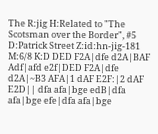The R:jig H:Related to "The Scotsman over the Border", #5 D:Patrick Street Z:id:hn-jig-181 M:6/8 K:D DED F2A|dfe d2A|BAF Adf|afd e2f|DED F2A|dfe d2A|~B3 AFA|1 dAF E2F:|2 dAF E2D|| dfa afa|bge edB|dfa afa|bge efe|dfa afa|bge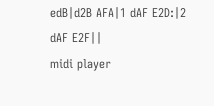edB|d2B AFA|1 dAF E2D:|2 dAF E2F||
midi player